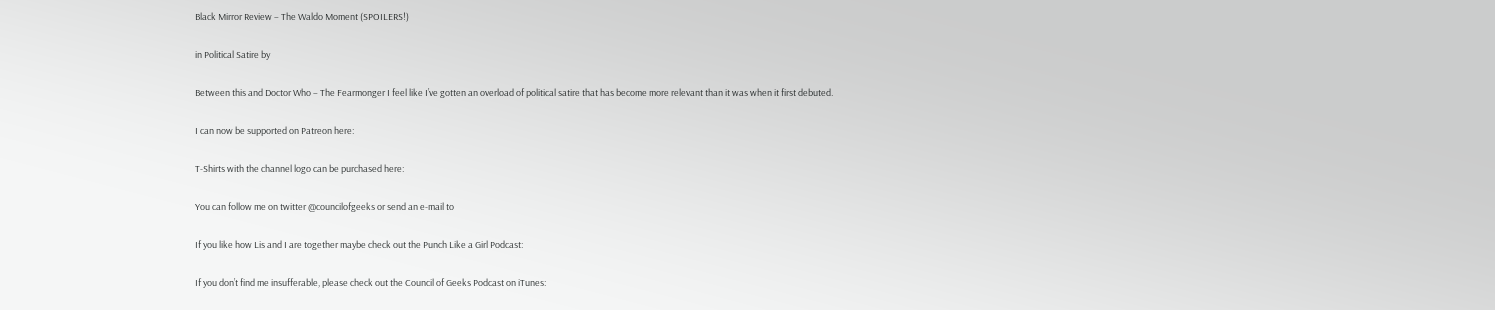Black Mirror Review – The Waldo Moment (SPOILERS!)

in Political Satire by

Between this and Doctor Who – The Fearmonger I feel like I’ve gotten an overload of political satire that has become more relevant than it was when it first debuted.

I can now be supported on Patreon here:

T-Shirts with the channel logo can be purchased here:

You can follow me on twitter @councilofgeeks or send an e-mail to

If you like how Lis and I are together maybe check out the Punch Like a Girl Podcast:

If you don’t find me insufferable, please check out the Council of Geeks Podcast on iTunes: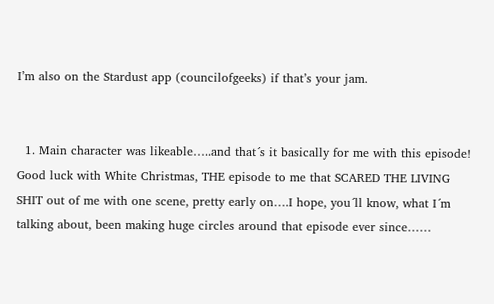I’m also on the Stardust app (councilofgeeks) if that’s your jam.


  1. Main character was likeable…..and that´s it basically for me with this episode! Good luck with White Christmas, THE episode to me that SCARED THE LIVING SHIT out of me with one scene, pretty early on….I hope, you´ll know, what I´m talking about, been making huge circles around that episode ever since……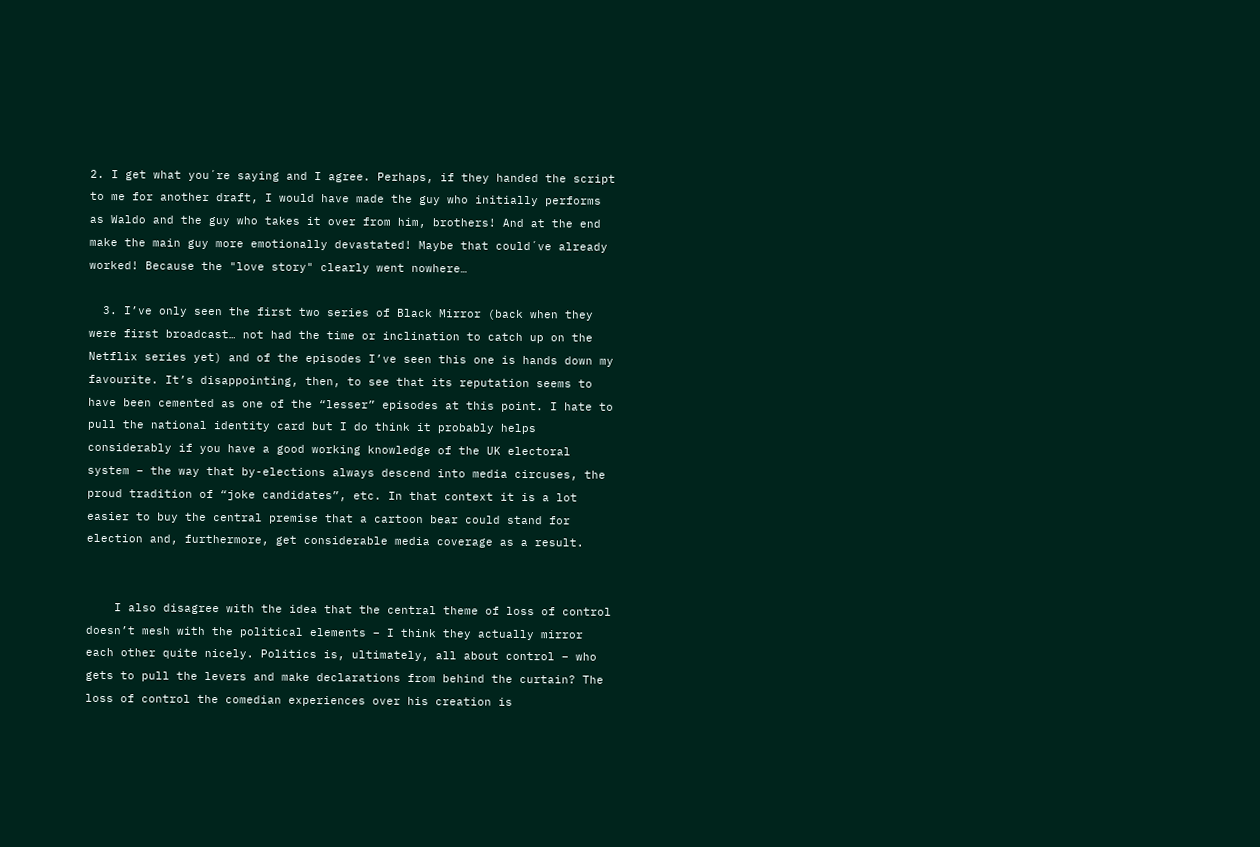2. I get what you´re saying and I agree. Perhaps, if they handed the script to me for another draft, I would have made the guy who initially performs as Waldo and the guy who takes it over from him, brothers! And at the end make the main guy more emotionally devastated! Maybe that could´ve already worked! Because the "love story" clearly went nowhere…

  3. I’ve only seen the first two series of Black Mirror (back when they were first broadcast… not had the time or inclination to catch up on the Netflix series yet) and of the episodes I’ve seen this one is hands down my favourite. It’s disappointing, then, to see that its reputation seems to have been cemented as one of the “lesser” episodes at this point. I hate to pull the national identity card but I do think it probably helps considerably if you have a good working knowledge of the UK electoral system – the way that by-elections always descend into media circuses, the proud tradition of “joke candidates”, etc. In that context it is a lot easier to buy the central premise that a cartoon bear could stand for election and, furthermore, get considerable media coverage as a result.


    I also disagree with the idea that the central theme of loss of control doesn’t mesh with the political elements – I think they actually mirror each other quite nicely. Politics is, ultimately, all about control – who gets to pull the levers and make declarations from behind the curtain? The loss of control the comedian experiences over his creation is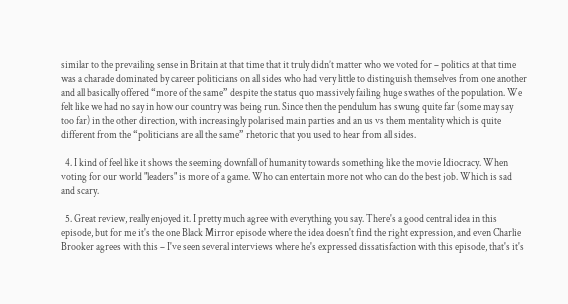similar to the prevailing sense in Britain at that time that it truly didn’t matter who we voted for – politics at that time was a charade dominated by career politicians on all sides who had very little to distinguish themselves from one another and all basically offered “more of the same” despite the status quo massively failing huge swathes of the population. We felt like we had no say in how our country was being run. Since then the pendulum has swung quite far (some may say too far) in the other direction, with increasingly polarised main parties and an us vs them mentality which is quite different from the “politicians are all the same” rhetoric that you used to hear from all sides.

  4. I kind of feel like it shows the seeming downfall of humanity towards something like the movie Idiocracy. When voting for our world "leaders" is more of a game. Who can entertain more not who can do the best job. Which is sad and scary.

  5. Great review, really enjoyed it. I pretty much agree with everything you say. There's a good central idea in this episode, but for me it's the one Black Mirror episode where the idea doesn't find the right expression, and even Charlie Brooker agrees with this – I've seen several interviews where he's expressed dissatisfaction with this episode, that's it's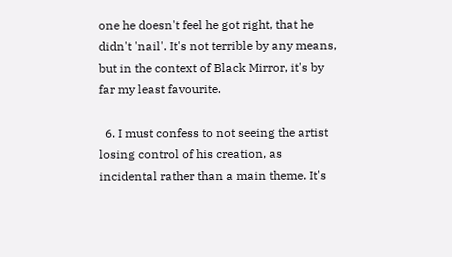one he doesn't feel he got right, that he didn't 'nail'. It's not terrible by any means, but in the context of Black Mirror, it's by far my least favourite.

  6. I must confess to not seeing the artist losing control of his creation, as incidental rather than a main theme. It's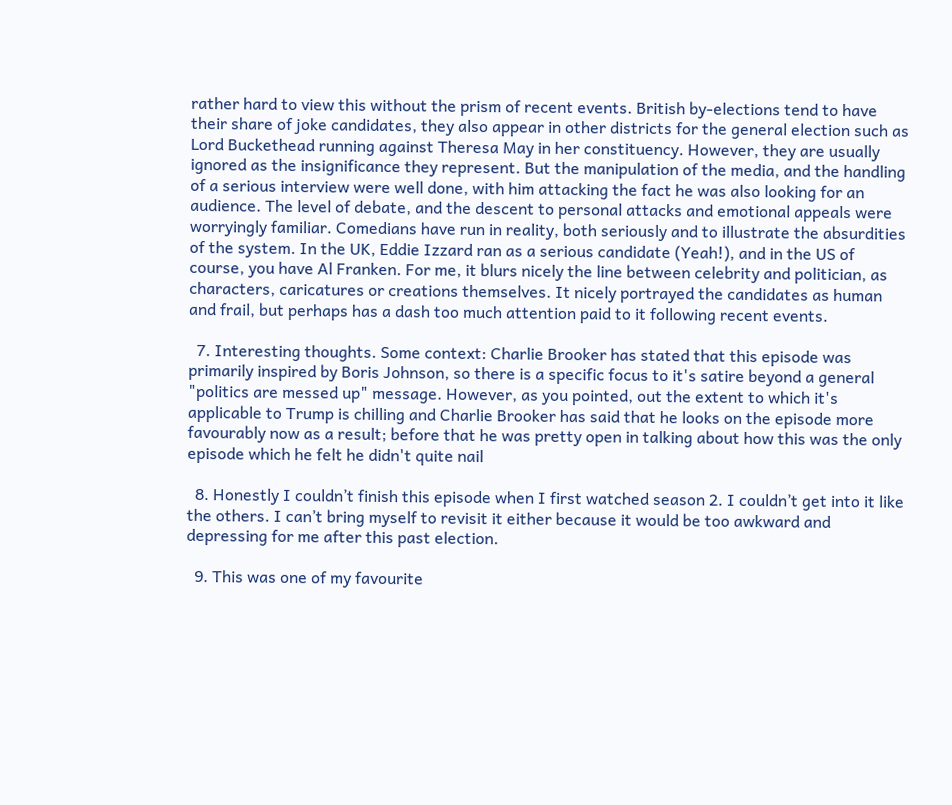rather hard to view this without the prism of recent events. British by-elections tend to have their share of joke candidates, they also appear in other districts for the general election such as Lord Buckethead running against Theresa May in her constituency. However, they are usually ignored as the insignificance they represent. But the manipulation of the media, and the handling of a serious interview were well done, with him attacking the fact he was also looking for an audience. The level of debate, and the descent to personal attacks and emotional appeals were worryingly familiar. Comedians have run in reality, both seriously and to illustrate the absurdities of the system. In the UK, Eddie Izzard ran as a serious candidate (Yeah!), and in the US of course, you have Al Franken. For me, it blurs nicely the line between celebrity and politician, as characters, caricatures or creations themselves. It nicely portrayed the candidates as human and frail, but perhaps has a dash too much attention paid to it following recent events.

  7. Interesting thoughts. Some context: Charlie Brooker has stated that this episode was primarily inspired by Boris Johnson, so there is a specific focus to it's satire beyond a general "politics are messed up" message. However, as you pointed, out the extent to which it's applicable to Trump is chilling and Charlie Brooker has said that he looks on the episode more favourably now as a result; before that he was pretty open in talking about how this was the only episode which he felt he didn't quite nail

  8. Honestly I couldn’t finish this episode when I first watched season 2. I couldn’t get into it like the others. I can’t bring myself to revisit it either because it would be too awkward and depressing for me after this past election.

  9. This was one of my favourite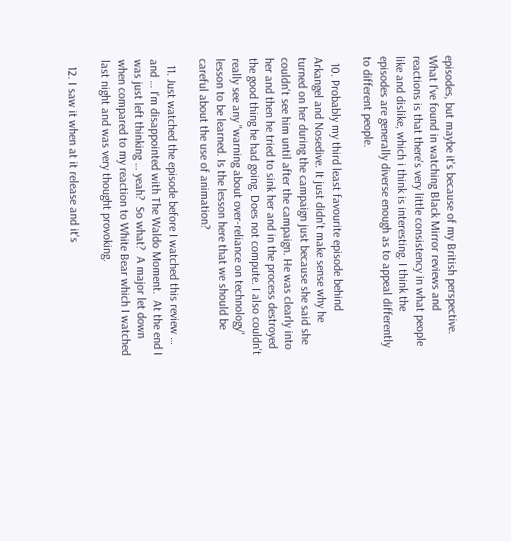episodes, but maybe it's because of my British perspective. What I've found in watching Black Mirror reviews and reactions is that there's very little consistency in what people like and dislike, which i think is interesting. I think the episodes are generally diverse enough as to appeal differently to different people.

  10. Probably my third least favourite episode behind Arkangel and Nosedive. It just didn't make sense why he turned on her during the campaign just because she said she couldn't see him until after the campaign. He was clearly into her and then he tried to sink her and in the process destroyed the good thing he had going. Does not compute. I also couldn't really see any "warning about over-reliance on technology" lesson to be learned. Is the lesson here that we should be careful about the use of animation?

  11. Just watched the episode before I watched this review … and … I'm disappointed with The Waldo Moment.  At the end I was just left thinking … yeah?  So what?  A major let down when compared to my reaction to White Bear which I watched last night and was very thought provoking.

  12. I saw it when at it release and it's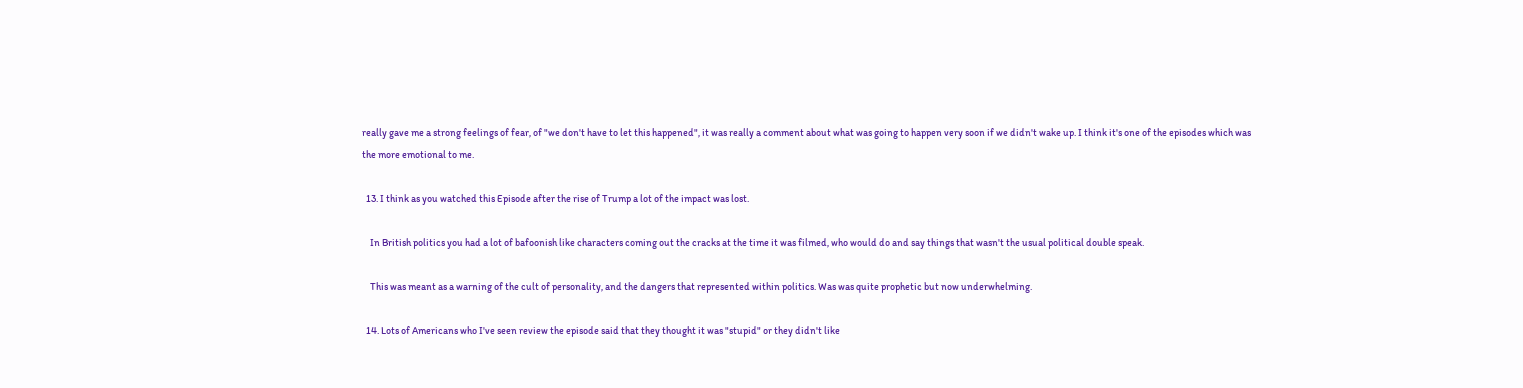really gave me a strong feelings of fear, of "we don't have to let this happened", it was really a comment about what was going to happen very soon if we didn't wake up. I think it's one of the episodes which was the more emotional to me.

  13. I think as you watched this Episode after the rise of Trump a lot of the impact was lost.

    In British politics you had a lot of bafoonish like characters coming out the cracks at the time it was filmed, who would do and say things that wasn't the usual political double speak.

    This was meant as a warning of the cult of personality, and the dangers that represented within politics. Was was quite prophetic but now underwhelming.

  14. Lots of Americans who I've seen review the episode said that they thought it was "stupid" or they didn't like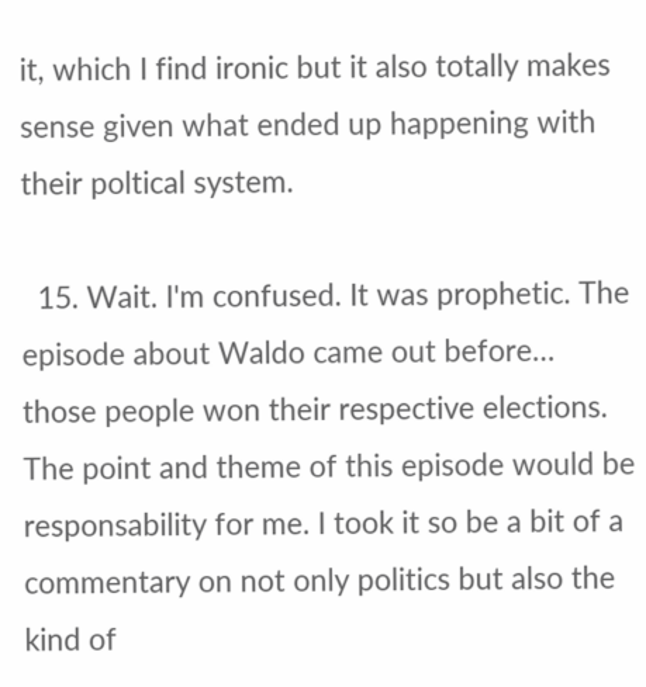it, which I find ironic but it also totally makes sense given what ended up happening with their poltical system.

  15. Wait. I'm confused. It was prophetic. The episode about Waldo came out before… those people won their respective elections. The point and theme of this episode would be responsability for me. I took it so be a bit of a commentary on not only politics but also the kind of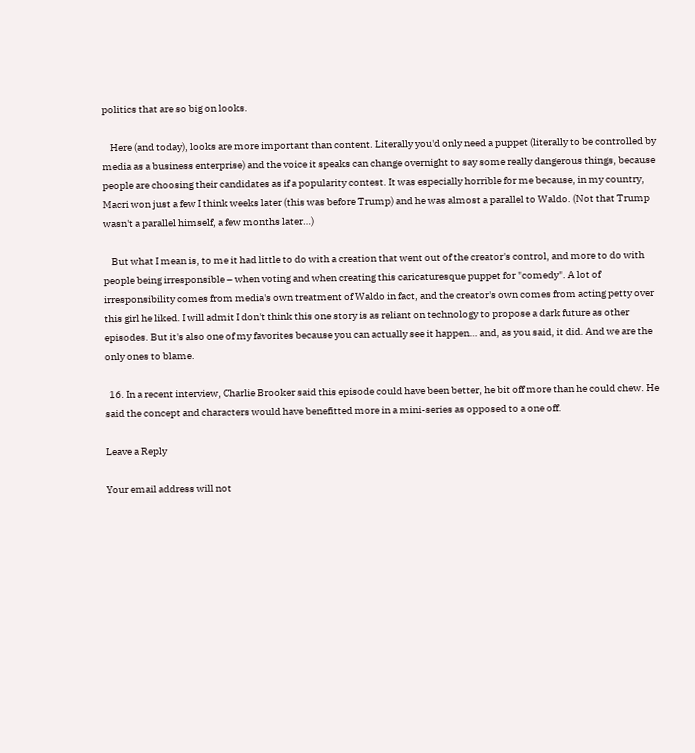politics that are so big on looks.

    Here (and today), looks are more important than content. Literally you'd only need a puppet (literally to be controlled by media as a business enterprise) and the voice it speaks can change overnight to say some really dangerous things, because people are choosing their candidates as if a popularity contest. It was especially horrible for me because, in my country, Macri won just a few I think weeks later (this was before Trump) and he was almost a parallel to Waldo. (Not that Trump wasn't a parallel himself, a few months later…)

    But what I mean is, to me it had little to do with a creation that went out of the creator's control, and more to do with people being irresponsible – when voting and when creating this caricaturesque puppet for "comedy". A lot of irresponsibility comes from media's own treatment of Waldo in fact, and the creator's own comes from acting petty over this girl he liked. I will admit I don't think this one story is as reliant on technology to propose a dark future as other episodes. But it's also one of my favorites because you can actually see it happen… and, as you said, it did. And we are the only ones to blame.

  16. In a recent interview, Charlie Brooker said this episode could have been better, he bit off more than he could chew. He said the concept and characters would have benefitted more in a mini-series as opposed to a one off.

Leave a Reply

Your email address will not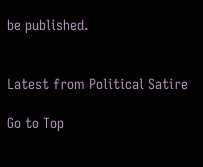be published.


Latest from Political Satire

Go to Top